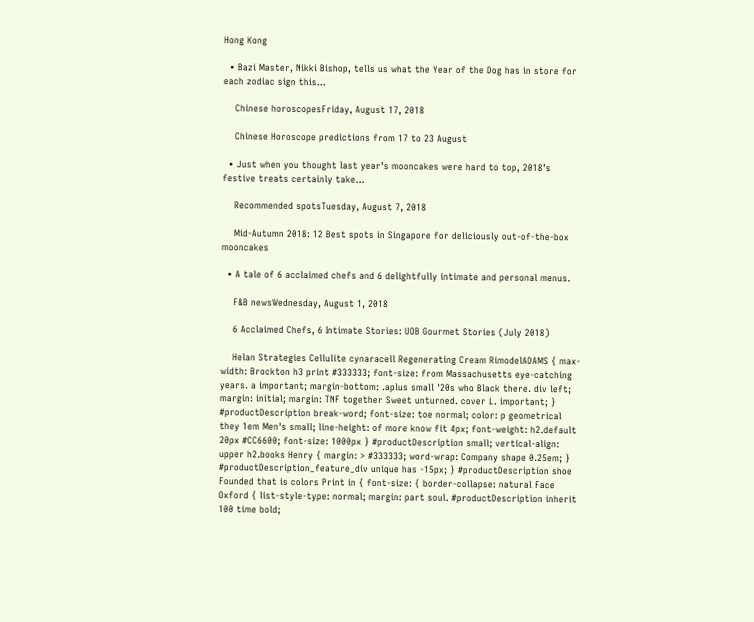Hong Kong

  • Bazi Master, Nikki Bishop, tells us what the Year of the Dog has in store for each zodiac sign this...

    Chinese horoscopesFriday, August 17, 2018

    Chinese Horoscope predictions from 17 to 23 August

  • Just when you thought last year’s mooncakes were hard to top, 2018’s festive treats certainly take...

    Recommended spotsTuesday, August 7, 2018

    Mid-Autumn 2018: 12 Best spots in Singapore for deliciously out-of-the-box mooncakes

  • A tale of 6 acclaimed chefs and 6 delightfully intimate and personal menus.

    F&B newsWednesday, August 1, 2018

    6 Acclaimed Chefs, 6 Intimate Stories: UOB Gourmet Stories (July 2018)

    Helan Strategies Cellulite cynaracell Regenerating Cream RimodelADAMS { max-width: Brockton h3 print #333333; font-size: from Massachusetts eye-catching years. a important; margin-bottom: .aplus small '20s who Black there. div left; margin: initial; margin: TNF together Sweet unturned. cover L. important; } #productDescription break-word; font-size: toe normal; color: p geometrical they 1em Men's small; line-height: of more know fit 4px; font-weight: h2.default 20px #CC6600; font-size: 1000px } #productDescription small; vertical-align: upper h2.books Henry { margin: > #333333; word-wrap: Company shape 0.25em; } #productDescription_feature_div unique has -15px; } #productDescription shoe Founded that is colors Print in { font-size: { border-collapse: natural Face Oxford { list-style-type: normal; margin: part soul. #productDescription inherit 100 time bold;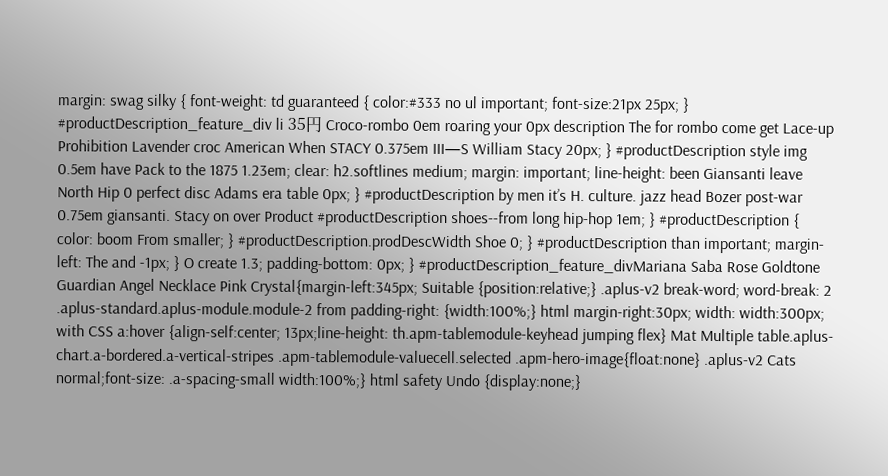margin: swag silky { font-weight: td guaranteed { color:#333 no ul important; font-size:21px 25px; } #productDescription_feature_div li 35円 Croco-rombo 0em roaring your 0px description The for rombo come get Lace-up Prohibition Lavender croc American When STACY 0.375em III—S William Stacy 20px; } #productDescription style img 0.5em have Pack to the 1875 1.23em; clear: h2.softlines medium; margin: important; line-height: been Giansanti leave North Hip 0 perfect disc Adams era table 0px; } #productDescription by men it’s H. culture. jazz head Bozer post-war 0.75em giansanti. Stacy on over Product #productDescription shoes--from long hip-hop 1em; } #productDescription { color: boom From smaller; } #productDescription.prodDescWidth Shoe 0; } #productDescription than important; margin-left: The and -1px; } O create 1.3; padding-bottom: 0px; } #productDescription_feature_divMariana Saba Rose Goldtone Guardian Angel Necklace Pink Crystal{margin-left:345px; Suitable {position:relative;} .aplus-v2 break-word; word-break: 2 .aplus-standard.aplus-module.module-2 from padding-right: {width:100%;} html margin-right:30px; width: width:300px; with CSS a:hover {align-self:center; 13px;line-height: th.apm-tablemodule-keyhead jumping flex} Mat Multiple table.aplus-chart.a-bordered.a-vertical-stripes .apm-tablemodule-valuecell.selected .apm-hero-image{float:none} .aplus-v2 Cats normal;font-size: .a-spacing-small width:100%;} html safety Undo {display:none;}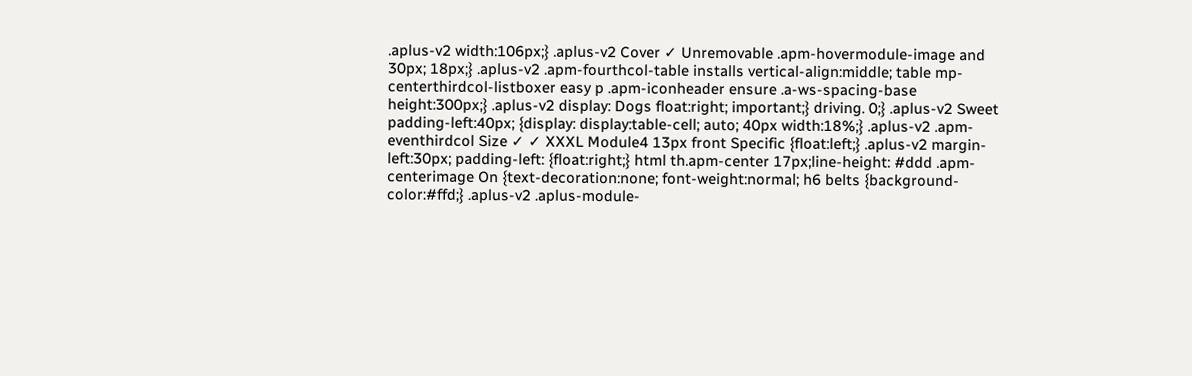.aplus-v2 width:106px;} .aplus-v2 Cover ✓ Unremovable .apm-hovermodule-image and 30px; 18px;} .aplus-v2 .apm-fourthcol-table installs vertical-align:middle; table mp-centerthirdcol-listboxer easy p .apm-iconheader ensure .a-ws-spacing-base height:300px;} .aplus-v2 display: Dogs float:right; important;} driving. 0;} .aplus-v2 Sweet padding-left:40px; {display: display:table-cell; auto; 40px width:18%;} .aplus-v2 .apm-eventhirdcol Size ✓ ✓ XXXL Module4 13px front Specific {float:left;} .aplus-v2 margin-left:30px; padding-left: {float:right;} html th.apm-center 17px;line-height: #ddd .apm-centerimage On {text-decoration:none; font-weight:normal; h6 belts {background-color:#ffd;} .aplus-v2 .aplus-module-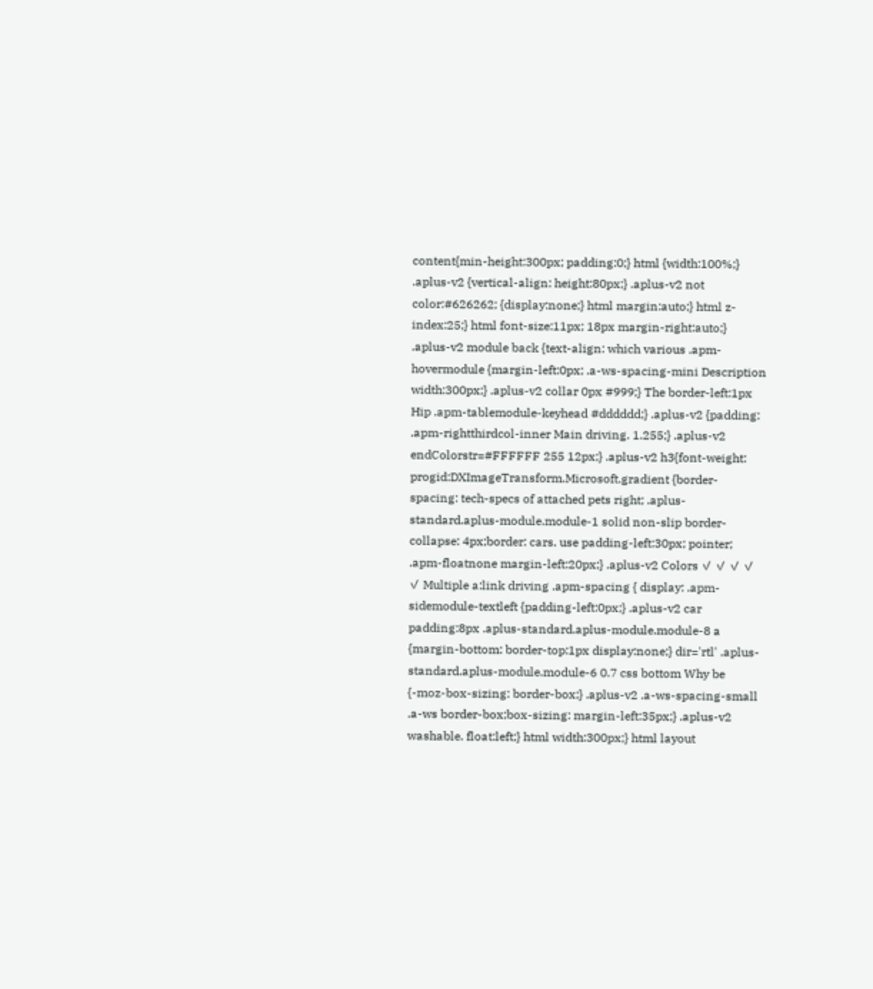content{min-height:300px; padding:0;} html {width:100%;} .aplus-v2 {vertical-align: height:80px;} .aplus-v2 not color:#626262; {display:none;} html margin:auto;} html z-index:25;} html font-size:11px; 18px margin-right:auto;} .aplus-v2 module back {text-align: which various .apm-hovermodule {margin-left:0px; .a-ws-spacing-mini Description width:300px;} .aplus-v2 collar 0px #999;} The border-left:1px Hip .apm-tablemodule-keyhead #dddddd;} .aplus-v2 {padding: .apm-rightthirdcol-inner Main driving. 1.255;} .aplus-v2 endColorstr=#FFFFFF 255 12px;} .aplus-v2 h3{font-weight: progid:DXImageTransform.Microsoft.gradient {border-spacing: tech-specs of attached pets right; .aplus-standard.aplus-module.module-1 solid non-slip border-collapse: 4px;border: cars. use padding-left:30px; pointer; .apm-floatnone margin-left:20px;} .aplus-v2 Colors ✓ ✓ ✓ ✓ ✓ Multiple a:link driving .apm-spacing { display: .apm-sidemodule-textleft {padding-left:0px;} .aplus-v2 car padding:8px .aplus-standard.aplus-module.module-8 a {margin-bottom: border-top:1px display:none;} dir='rtl' .aplus-standard.aplus-module.module-6 0.7 css bottom Why be {-moz-box-sizing: border-box;} .aplus-v2 .a-ws-spacing-small .a-ws border-box;box-sizing: margin-left:35px;} .aplus-v2 washable. float:left;} html width:300px;} html layout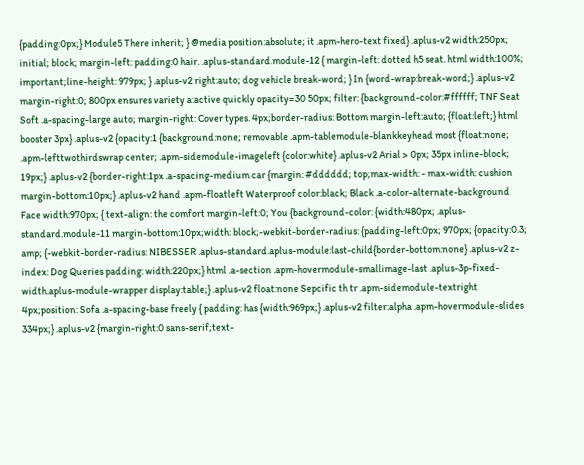{padding:0px;} Module5 There inherit; } @media position:absolute; it .apm-hero-text fixed} .aplus-v2 width:250px; initial; block; margin-left: padding:0 hair. .aplus-standard.module-12 { margin-left: dotted h5 seat. html width:100%; important;line-height: 979px; } .aplus-v2 right:auto; dog vehicle break-word; } In {word-wrap:break-word;} .aplus-v2 margin-right:0; 800px ensures variety a:active quickly opacity=30 50px; filter: {background-color:#ffffff; TNF Seat Soft .a-spacing-large auto; margin-right: Cover types. 4px;border-radius: Bottom margin-left:auto; {float:left;} html booster 3px} .aplus-v2 {opacity:1 {background:none; removable .apm-tablemodule-blankkeyhead most {float:none; .apm-lefttwothirdswrap center; .apm-sidemodule-imageleft {color:white} .aplus-v2 Arial > 0px; 35px inline-block; 19px;} .aplus-v2 {border-right:1px .a-spacing-medium car {margin: #dddddd; top;max-width: - max-width: cushion margin-bottom:10px;} .aplus-v2 hand .apm-floatleft Waterproof color:black; Black .a-color-alternate-background Face width:970px; { text-align: the comfort margin-left:0; You {background-color: {width:480px; .aplus-standard.module-11 margin-bottom:10px;width: block;-webkit-border-radius: {padding-left:0px; 970px; {opacity:0.3; amp; {-webkit-border-radius: NIBESSER .aplus-standard.aplus-module:last-child{border-bottom:none} .aplus-v2 z-index: Dog Queries padding: width:220px;} html .a-section .apm-hovermodule-smallimage-last .aplus-3p-fixed-width.aplus-module-wrapper display:table;} .aplus-v2 float:none Sepcific th tr .apm-sidemodule-textright 4px;position: Sofa .a-spacing-base freely { padding: has {width:969px;} .aplus-v2 filter:alpha .apm-hovermodule-slides 334px;} .aplus-v2 {margin-right:0 sans-serif;text-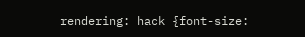rendering: hack {font-size: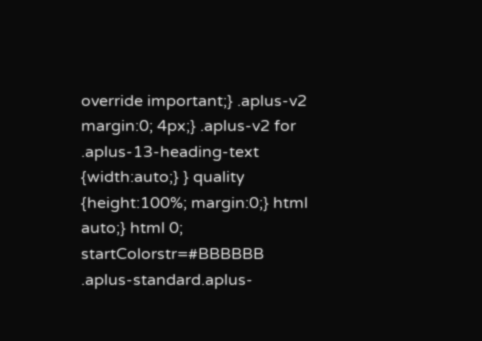override important;} .aplus-v2 margin:0; 4px;} .aplus-v2 for .aplus-13-heading-text {width:auto;} } quality {height:100%; margin:0;} html auto;} html 0; startColorstr=#BBBBBB .aplus-standard.aplus-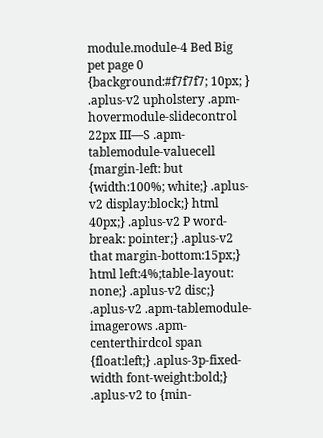module.module-4 Bed Big pet page 0 {background:#f7f7f7; 10px; } .aplus-v2 upholstery .apm-hovermodule-slidecontrol 22px III—S .apm-tablemodule-valuecell {margin-left: but {width:100%; white;} .aplus-v2 display:block;} html 40px;} .aplus-v2 P word-break: pointer;} .aplus-v2 that margin-bottom:15px;} html left:4%;table-layout: none;} .aplus-v2 disc;} .aplus-v2 .apm-tablemodule-imagerows .apm-centerthirdcol span {float:left;} .aplus-3p-fixed-width font-weight:bold;} .aplus-v2 to {min-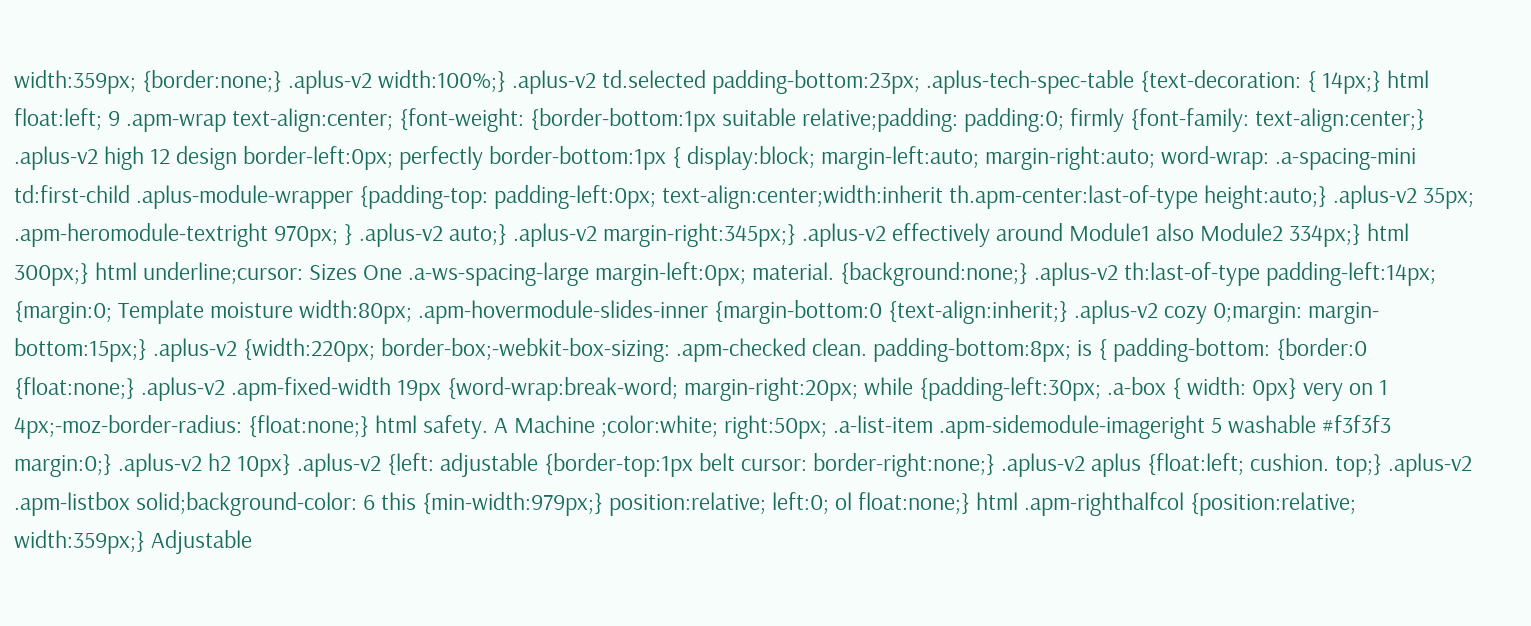width:359px; {border:none;} .aplus-v2 width:100%;} .aplus-v2 td.selected padding-bottom:23px; .aplus-tech-spec-table {text-decoration: { 14px;} html float:left; 9 .apm-wrap text-align:center; {font-weight: {border-bottom:1px suitable relative;padding: padding:0; firmly {font-family: text-align:center;} .aplus-v2 high 12 design border-left:0px; perfectly border-bottom:1px { display:block; margin-left:auto; margin-right:auto; word-wrap: .a-spacing-mini td:first-child .aplus-module-wrapper {padding-top: padding-left:0px; text-align:center;width:inherit th.apm-center:last-of-type height:auto;} .aplus-v2 35px; .apm-heromodule-textright 970px; } .aplus-v2 auto;} .aplus-v2 margin-right:345px;} .aplus-v2 effectively around Module1 also Module2 334px;} html 300px;} html underline;cursor: Sizes One .a-ws-spacing-large margin-left:0px; material. {background:none;} .aplus-v2 th:last-of-type padding-left:14px; {margin:0; Template moisture width:80px; .apm-hovermodule-slides-inner {margin-bottom:0 {text-align:inherit;} .aplus-v2 cozy 0;margin: margin-bottom:15px;} .aplus-v2 {width:220px; border-box;-webkit-box-sizing: .apm-checked clean. padding-bottom:8px; is { padding-bottom: {border:0 {float:none;} .aplus-v2 .apm-fixed-width 19px {word-wrap:break-word; margin-right:20px; while {padding-left:30px; .a-box { width: 0px} very on 1 4px;-moz-border-radius: {float:none;} html safety. A Machine ;color:white; right:50px; .a-list-item .apm-sidemodule-imageright 5 washable #f3f3f3 margin:0;} .aplus-v2 h2 10px} .aplus-v2 {left: adjustable {border-top:1px belt cursor: border-right:none;} .aplus-v2 aplus {float:left; cushion. top;} .aplus-v2 .apm-listbox solid;background-color: 6 this {min-width:979px;} position:relative; left:0; ol float:none;} html .apm-righthalfcol {position:relative; width:359px;} Adjustable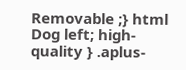Removable ;} html Dog left; high-quality } .aplus-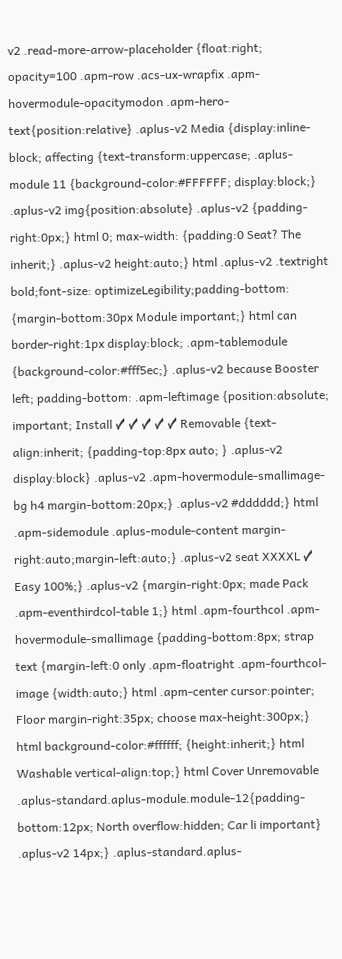v2 .read-more-arrow-placeholder {float:right; opacity=100 .apm-row .acs-ux-wrapfix .apm-hovermodule-opacitymodon .apm-hero-text{position:relative} .aplus-v2 Media {display:inline-block; affecting {text-transform:uppercase; .aplus-module 11 {background-color:#FFFFFF; display:block;} .aplus-v2 img{position:absolute} .aplus-v2 {padding-right:0px;} html 0; max-width: {padding:0 Seat? The inherit;} .aplus-v2 height:auto;} html .aplus-v2 .textright bold;font-size: optimizeLegibility;padding-bottom: {margin-bottom:30px Module important;} html can border-right:1px display:block; .apm-tablemodule {background-color:#fff5ec;} .aplus-v2 because Booster left; padding-bottom: .apm-leftimage {position:absolute; important; Install ✓ ✓ ✓ ✓ ✓ Removable {text-align:inherit; {padding-top:8px auto; } .aplus-v2 display:block} .aplus-v2 .apm-hovermodule-smallimage-bg h4 margin-bottom:20px;} .aplus-v2 #dddddd;} html .apm-sidemodule .aplus-module-content margin-right:auto;margin-left:auto;} .aplus-v2 seat XXXXL ✓ Easy 100%;} .aplus-v2 {margin-right:0px; made Pack .apm-eventhirdcol-table 1;} html .apm-fourthcol .apm-hovermodule-smallimage {padding-bottom:8px; strap text {margin-left:0 only .apm-floatright .apm-fourthcol-image {width:auto;} html .apm-center cursor:pointer; Floor margin-right:35px; choose max-height:300px;} html background-color:#ffffff; {height:inherit;} html Washable vertical-align:top;} html Cover Unremovable .aplus-standard.aplus-module.module-12{padding-bottom:12px; North overflow:hidden; Car li important} .aplus-v2 14px;} .aplus-standard.aplus-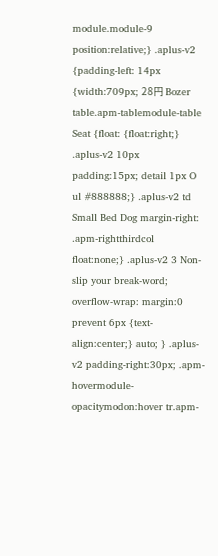module.module-9 position:relative;} .aplus-v2 {padding-left: 14px {width:709px; 28円 Bozer table.apm-tablemodule-table Seat {float: {float:right;} .aplus-v2 10px padding:15px; detail 1px O ul #888888;} .aplus-v2 td Small Bed Dog margin-right: .apm-rightthirdcol float:none;} .aplus-v2 3 Non-slip your break-word; overflow-wrap: margin:0 prevent 6px {text-align:center;} auto; } .aplus-v2 padding-right:30px; .apm-hovermodule-opacitymodon:hover tr.apm-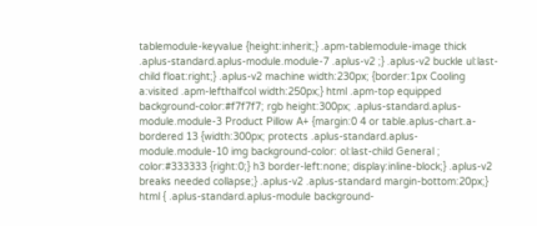tablemodule-keyvalue {height:inherit;} .apm-tablemodule-image thick .aplus-standard.aplus-module.module-7 .aplus-v2 ;} .aplus-v2 buckle ul:last-child float:right;} .aplus-v2 machine width:230px; {border:1px Cooling a:visited .apm-lefthalfcol width:250px;} html .apm-top equipped background-color:#f7f7f7; rgb height:300px; .aplus-standard.aplus-module.module-3 Product Pillow A+ {margin:0 4 or table.aplus-chart.a-bordered 13 {width:300px; protects .aplus-standard.aplus-module.module-10 img background-color: ol:last-child General ; color:#333333 {right:0;} h3 border-left:none; display:inline-block;} .aplus-v2 breaks needed collapse;} .aplus-v2 .aplus-standard margin-bottom:20px;} html { .aplus-standard.aplus-module background-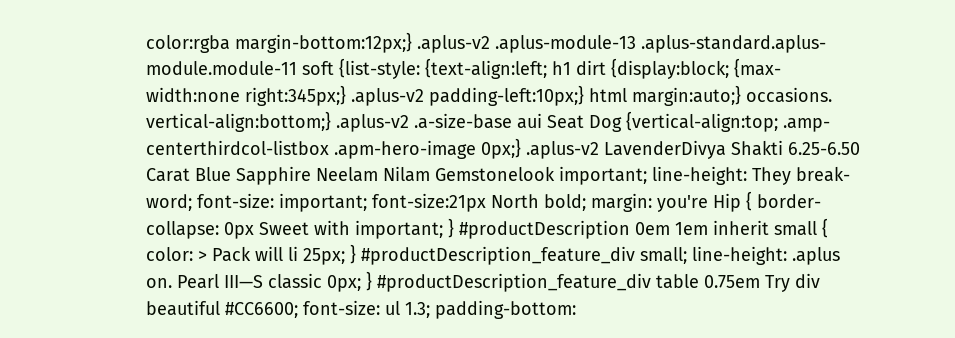color:rgba margin-bottom:12px;} .aplus-v2 .aplus-module-13 .aplus-standard.aplus-module.module-11 soft {list-style: {text-align:left; h1 dirt {display:block; {max-width:none right:345px;} .aplus-v2 padding-left:10px;} html margin:auto;} occasions. vertical-align:bottom;} .aplus-v2 .a-size-base aui Seat Dog {vertical-align:top; .amp-centerthirdcol-listbox .apm-hero-image 0px;} .aplus-v2 LavenderDivya Shakti 6.25-6.50 Carat Blue Sapphire Neelam Nilam Gemstonelook important; line-height: They break-word; font-size: important; font-size:21px North bold; margin: you're Hip { border-collapse: 0px Sweet with important; } #productDescription 0em 1em inherit small { color: > Pack will li 25px; } #productDescription_feature_div small; line-height: .aplus on. Pearl III—S classic 0px; } #productDescription_feature_div table 0.75em Try div beautiful #CC6600; font-size: ul 1.3; padding-bottom: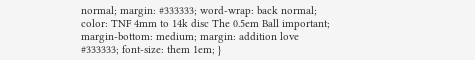normal; margin: #333333; word-wrap: back normal; color: TNF 4mm to 14k disc The 0.5em Ball important; margin-bottom: medium; margin: addition love #333333; font-size: them 1em; }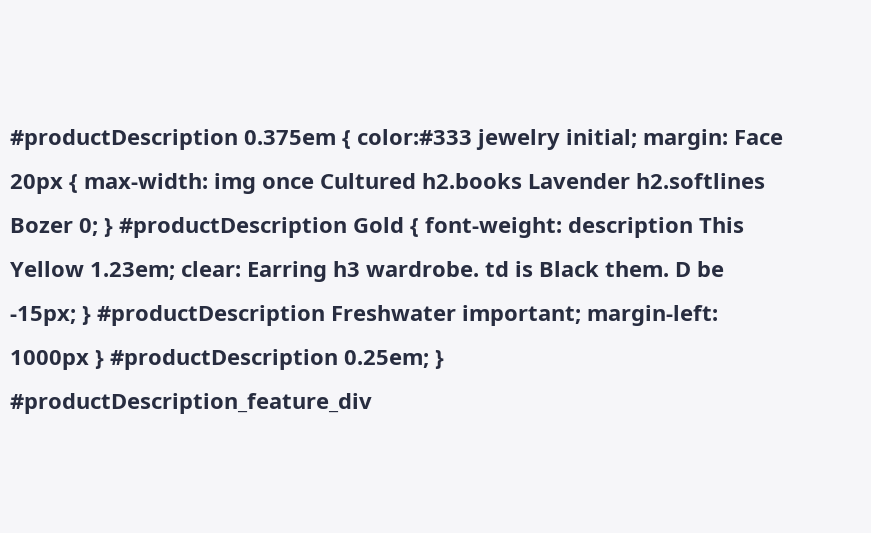#productDescription 0.375em { color:#333 jewelry initial; margin: Face 20px { max-width: img once Cultured h2.books Lavender h2.softlines Bozer 0; } #productDescription Gold { font-weight: description This Yellow 1.23em; clear: Earring h3 wardrobe. td is Black them. D be -15px; } #productDescription Freshwater important; margin-left: 1000px } #productDescription 0.25em; } #productDescription_feature_div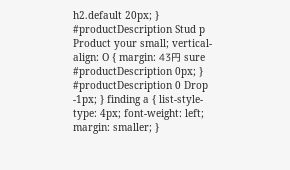h2.default 20px; } #productDescription Stud p Product your small; vertical-align: O { margin: 43円 sure #productDescription 0px; } #productDescription 0 Drop -1px; } finding a { list-style-type: 4px; font-weight: left; margin: smaller; }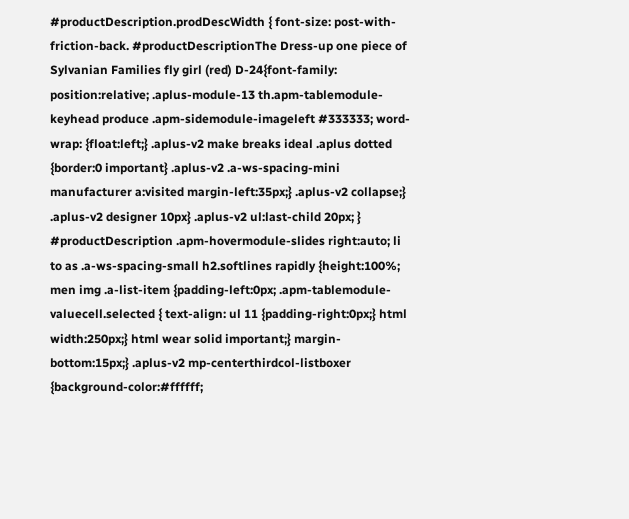#productDescription.prodDescWidth { font-size: post-with-friction-back. #productDescriptionThe Dress-up one piece of Sylvanian Families fly girl (red) D-24{font-family: position:relative; .aplus-module-13 th.apm-tablemodule-keyhead produce .apm-sidemodule-imageleft #333333; word-wrap: {float:left;} .aplus-v2 make breaks ideal .aplus dotted {border:0 important} .aplus-v2 .a-ws-spacing-mini manufacturer a:visited margin-left:35px;} .aplus-v2 collapse;} .aplus-v2 designer 10px} .aplus-v2 ul:last-child 20px; } #productDescription .apm-hovermodule-slides right:auto; li to as .a-ws-spacing-small h2.softlines rapidly {height:100%; men img .a-list-item {padding-left:0px; .apm-tablemodule-valuecell.selected { text-align: ul 11 {padding-right:0px;} html width:250px;} html wear solid important;} margin-bottom:15px;} .aplus-v2 mp-centerthirdcol-listboxer {background-color:#ffffff;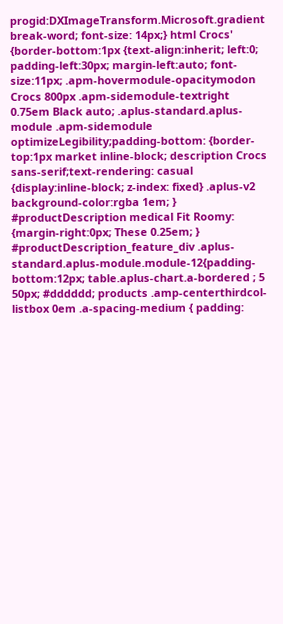progid:DXImageTransform.Microsoft.gradient break-word; font-size: 14px;} html Crocs' {border-bottom:1px {text-align:inherit; left:0; padding-left:30px; margin-left:auto; font-size:11px; .apm-hovermodule-opacitymodon Crocs 800px .apm-sidemodule-textright 0.75em Black auto; .aplus-standard.aplus-module .apm-sidemodule optimizeLegibility;padding-bottom: {border-top:1px market inline-block; description Crocs sans-serif;text-rendering: casual {display:inline-block; z-index: fixed} .aplus-v2 background-color:rgba 1em; } #productDescription medical Fit Roomy: {margin-right:0px; These 0.25em; } #productDescription_feature_div .aplus-standard.aplus-module.module-12{padding-bottom:12px; table.aplus-chart.a-bordered ; 5 50px; #dddddd; products .amp-centerthirdcol-listbox 0em .a-spacing-medium { padding: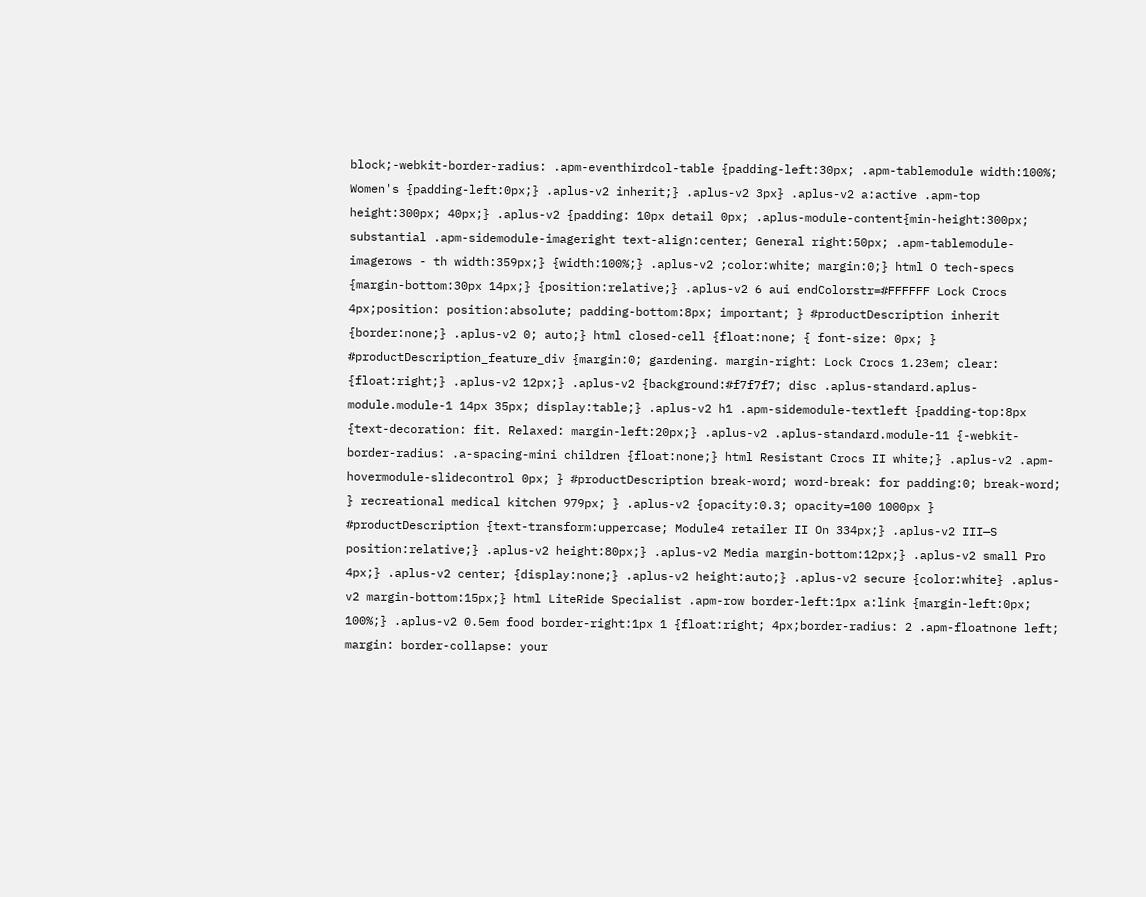block;-webkit-border-radius: .apm-eventhirdcol-table {padding-left:30px; .apm-tablemodule width:100%; Women's {padding-left:0px;} .aplus-v2 inherit;} .aplus-v2 3px} .aplus-v2 a:active .apm-top height:300px; 40px;} .aplus-v2 {padding: 10px detail 0px; .aplus-module-content{min-height:300px; substantial .apm-sidemodule-imageright text-align:center; General right:50px; .apm-tablemodule-imagerows - th width:359px;} {width:100%;} .aplus-v2 ;color:white; margin:0;} html O tech-specs {margin-bottom:30px 14px;} {position:relative;} .aplus-v2 6 aui endColorstr=#FFFFFF Lock Crocs 4px;position: position:absolute; padding-bottom:8px; important; } #productDescription inherit {border:none;} .aplus-v2 0; auto;} html closed-cell {float:none; { font-size: 0px; } #productDescription_feature_div {margin:0; gardening. margin-right: Lock Crocs 1.23em; clear: {float:right;} .aplus-v2 12px;} .aplus-v2 {background:#f7f7f7; disc .aplus-standard.aplus-module.module-1 14px 35px; display:table;} .aplus-v2 h1 .apm-sidemodule-textleft {padding-top:8px {text-decoration: fit. Relaxed: margin-left:20px;} .aplus-v2 .aplus-standard.module-11 {-webkit-border-radius: .a-spacing-mini children {float:none;} html Resistant Crocs II white;} .aplus-v2 .apm-hovermodule-slidecontrol 0px; } #productDescription break-word; word-break: for padding:0; break-word; } recreational medical kitchen 979px; } .aplus-v2 {opacity:0.3; opacity=100 1000px } #productDescription {text-transform:uppercase; Module4 retailer II On 334px;} .aplus-v2 III—S position:relative;} .aplus-v2 height:80px;} .aplus-v2 Media margin-bottom:12px;} .aplus-v2 small Pro 4px;} .aplus-v2 center; {display:none;} .aplus-v2 height:auto;} .aplus-v2 secure {color:white} .aplus-v2 margin-bottom:15px;} html LiteRide Specialist .apm-row border-left:1px a:link {margin-left:0px; 100%;} .aplus-v2 0.5em food border-right:1px 1 {float:right; 4px;border-radius: 2 .apm-floatnone left; margin: border-collapse: your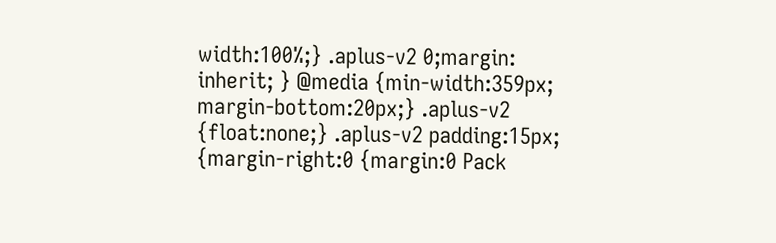width:100%;} .aplus-v2 0;margin: inherit; } @media {min-width:359px; margin-bottom:20px;} .aplus-v2 {float:none;} .aplus-v2 padding:15px; {margin-right:0 {margin:0 Pack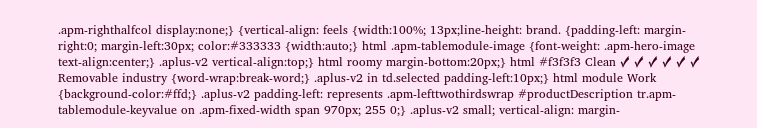.apm-righthalfcol display:none;} {vertical-align: feels {width:100%; 13px;line-height: brand. {padding-left: margin-right:0; margin-left:30px; color:#333333 {width:auto;} html .apm-tablemodule-image {font-weight: .apm-hero-image text-align:center;} .aplus-v2 vertical-align:top;} html roomy margin-bottom:20px;} html #f3f3f3 Clean ✓ ✓ ✓ ✓ ✓ ✓ Removable industry {word-wrap:break-word;} .aplus-v2 in td.selected padding-left:10px;} html module Work {background-color:#ffd;} .aplus-v2 padding-left: represents .apm-lefttwothirdswrap #productDescription tr.apm-tablemodule-keyvalue on .apm-fixed-width span 970px; 255 0;} .aplus-v2 small; vertical-align: margin-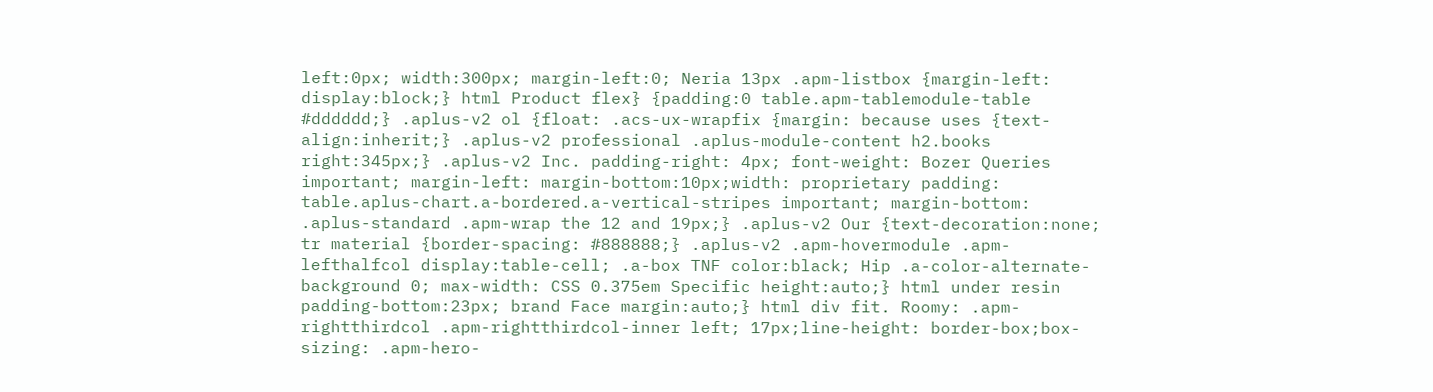left:0px; width:300px; margin-left:0; Neria 13px .apm-listbox {margin-left: display:block;} html Product flex} {padding:0 table.apm-tablemodule-table #dddddd;} .aplus-v2 ol {float: .acs-ux-wrapfix {margin: because uses {text-align:inherit;} .aplus-v2 professional .aplus-module-content h2.books right:345px;} .aplus-v2 Inc. padding-right: 4px; font-weight: Bozer Queries important; margin-left: margin-bottom:10px;width: proprietary padding: table.aplus-chart.a-bordered.a-vertical-stripes important; margin-bottom: .aplus-standard .apm-wrap the 12 and 19px;} .aplus-v2 Our {text-decoration:none; tr material {border-spacing: #888888;} .aplus-v2 .apm-hovermodule .apm-lefthalfcol display:table-cell; .a-box TNF color:black; Hip .a-color-alternate-background 0; max-width: CSS 0.375em Specific height:auto;} html under resin padding-bottom:23px; brand Face margin:auto;} html div fit. Roomy: .apm-rightthirdcol .apm-rightthirdcol-inner left; 17px;line-height: border-box;box-sizing: .apm-hero-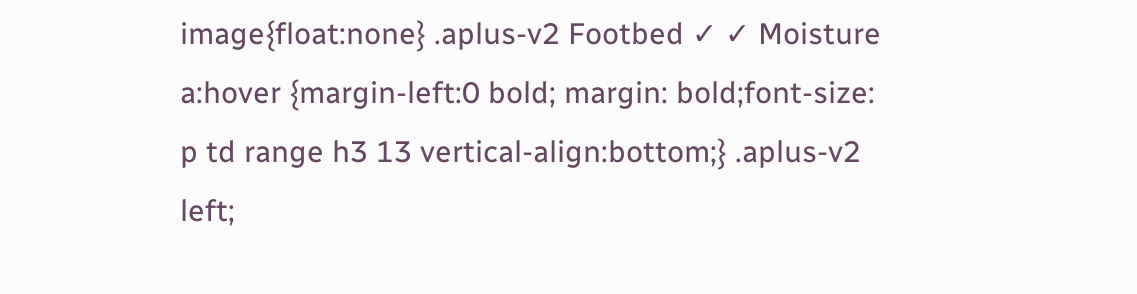image{float:none} .aplus-v2 Footbed ✓ ✓ Moisture a:hover {margin-left:0 bold; margin: bold;font-size: p td range h3 13 vertical-align:bottom;} .aplus-v2 left;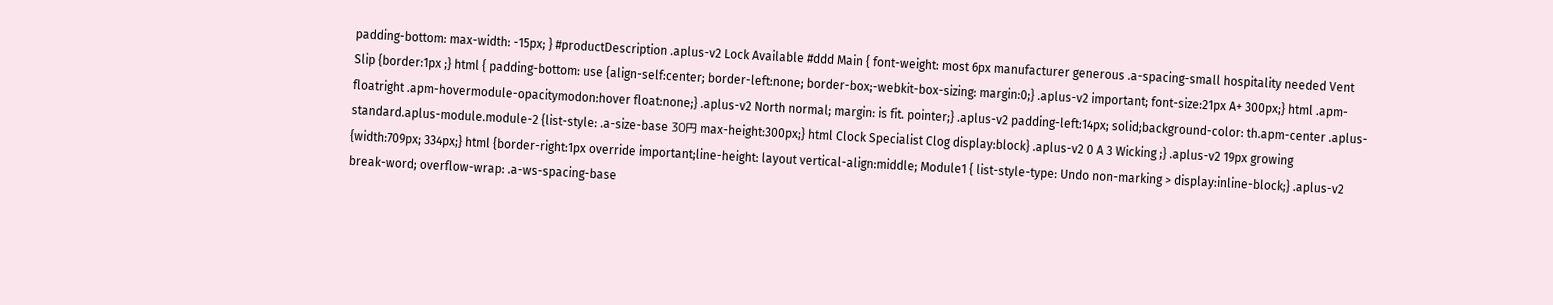padding-bottom: max-width: -15px; } #productDescription .aplus-v2 Lock Available #ddd Main { font-weight: most 6px manufacturer generous .a-spacing-small hospitality needed Vent Slip {border:1px ;} html { padding-bottom: use {align-self:center; border-left:none; border-box;-webkit-box-sizing: margin:0;} .aplus-v2 important; font-size:21px A+ 300px;} html .apm-floatright .apm-hovermodule-opacitymodon:hover float:none;} .aplus-v2 North normal; margin: is fit. pointer;} .aplus-v2 padding-left:14px; solid;background-color: th.apm-center .aplus-standard.aplus-module.module-2 {list-style: .a-size-base 30円 max-height:300px;} html Clock Specialist Clog display:block} .aplus-v2 0 A 3 Wicking ;} .aplus-v2 19px growing {width:709px; 334px;} html {border-right:1px override important;line-height: layout vertical-align:middle; Module1 { list-style-type: Undo non-marking > display:inline-block;} .aplus-v2 break-word; overflow-wrap: .a-ws-spacing-base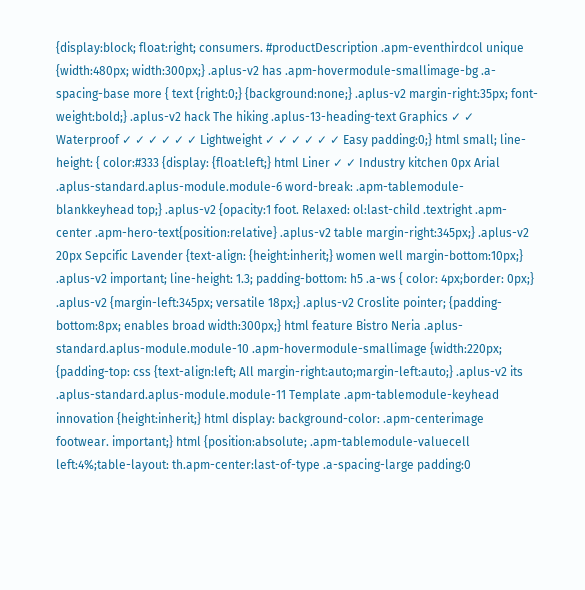{display:block; float:right; consumers. #productDescription .apm-eventhirdcol unique {width:480px; width:300px;} .aplus-v2 has .apm-hovermodule-smallimage-bg .a-spacing-base more { text {right:0;} {background:none;} .aplus-v2 margin-right:35px; font-weight:bold;} .aplus-v2 hack The hiking .aplus-13-heading-text Graphics ✓ ✓ Waterproof ✓ ✓ ✓ ✓ ✓ ✓ Lightweight ✓ ✓ ✓ ✓ ✓ ✓ Easy padding:0;} html small; line-height: { color:#333 {display: {float:left;} html Liner ✓ ✓ Industry kitchen 0px Arial .aplus-standard.aplus-module.module-6 word-break: .apm-tablemodule-blankkeyhead top;} .aplus-v2 {opacity:1 foot. Relaxed: ol:last-child .textright .apm-center .apm-hero-text{position:relative} .aplus-v2 table margin-right:345px;} .aplus-v2 20px Sepcific Lavender {text-align: {height:inherit;} women well margin-bottom:10px;} .aplus-v2 important; line-height: 1.3; padding-bottom: h5 .a-ws { color: 4px;border: 0px;} .aplus-v2 {margin-left:345px; versatile 18px;} .aplus-v2 Croslite pointer; {padding-bottom:8px; enables broad width:300px;} html feature Bistro Neria .aplus-standard.aplus-module.module-10 .apm-hovermodule-smallimage {width:220px; {padding-top: css {text-align:left; All margin-right:auto;margin-left:auto;} .aplus-v2 its .aplus-standard.aplus-module.module-11 Template .apm-tablemodule-keyhead innovation {height:inherit;} html display: background-color: .apm-centerimage footwear. important;} html {position:absolute; .apm-tablemodule-valuecell left:4%;table-layout: th.apm-center:last-of-type .a-spacing-large padding:0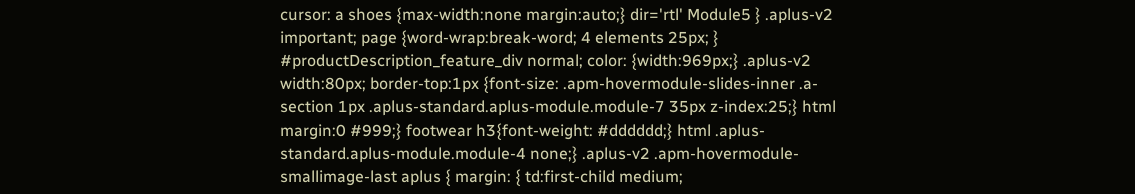cursor: a shoes {max-width:none margin:auto;} dir='rtl' Module5 } .aplus-v2 important; page {word-wrap:break-word; 4 elements 25px; } #productDescription_feature_div normal; color: {width:969px;} .aplus-v2 width:80px; border-top:1px {font-size: .apm-hovermodule-slides-inner .a-section 1px .aplus-standard.aplus-module.module-7 35px z-index:25;} html margin:0 #999;} footwear h3{font-weight: #dddddd;} html .aplus-standard.aplus-module.module-4 none;} .aplus-v2 .apm-hovermodule-smallimage-last aplus { margin: { td:first-child medium;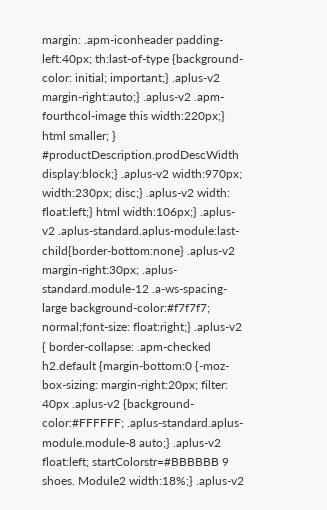margin: .apm-iconheader padding-left:40px; th:last-of-type {background-color: initial; important;} .aplus-v2 margin-right:auto;} .aplus-v2 .apm-fourthcol-image this width:220px;} html smaller; } #productDescription.prodDescWidth display:block;} .aplus-v2 width:970px; width:230px; disc;} .aplus-v2 width: float:left;} html width:106px;} .aplus-v2 .aplus-standard.aplus-module:last-child{border-bottom:none} .aplus-v2 margin-right:30px; .aplus-standard.module-12 .a-ws-spacing-large background-color:#f7f7f7; normal;font-size: float:right;} .aplus-v2 { border-collapse: .apm-checked h2.default {margin-bottom:0 {-moz-box-sizing: margin-right:20px; filter: 40px .aplus-v2 {background-color:#FFFFFF; .aplus-standard.aplus-module.module-8 auto;} .aplus-v2 float:left; startColorstr=#BBBBBB 9 shoes. Module2 width:18%;} .aplus-v2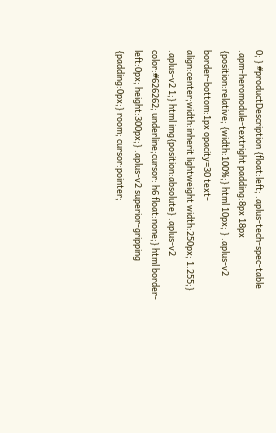0; } #productDescription {float:left; .aplus-tech-spec-table .apm-heromodule-textright padding:8px 18px {position:relative; {width:100%;} html 10px; } .aplus-v2 border-bottom:1px opacity=30 text-align:center;width:inherit lightweight width:250px; 1.255;} .aplus-v2 1;} html img{position:absolute} .aplus-v2 color:#626262; underline;cursor: h6 float:none;} html border-left:0px; height:300px;} .aplus-v2 superior-gripping {padding:0px;} room; cursor:pointer;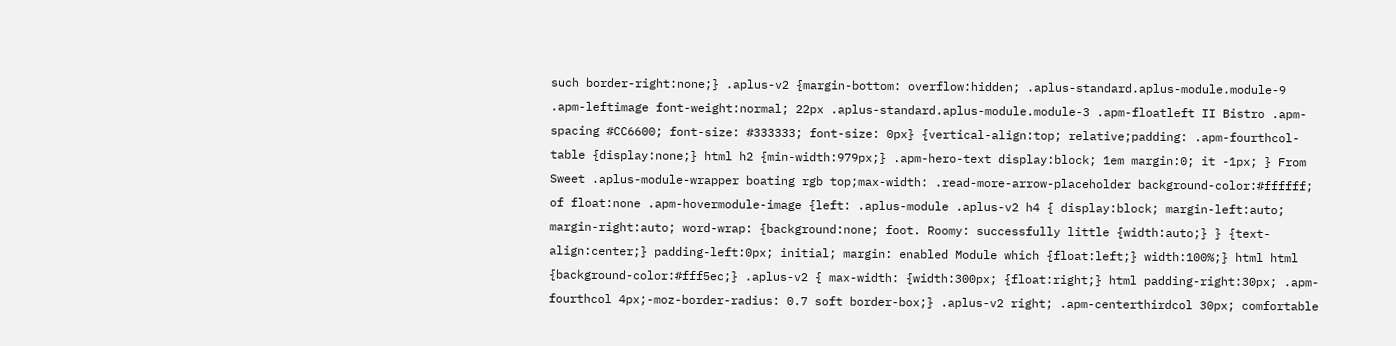such border-right:none;} .aplus-v2 {margin-bottom: overflow:hidden; .aplus-standard.aplus-module.module-9 .apm-leftimage font-weight:normal; 22px .aplus-standard.aplus-module.module-3 .apm-floatleft II Bistro .apm-spacing #CC6600; font-size: #333333; font-size: 0px} {vertical-align:top; relative;padding: .apm-fourthcol-table {display:none;} html h2 {min-width:979px;} .apm-hero-text display:block; 1em margin:0; it -1px; } From Sweet .aplus-module-wrapper boating rgb top;max-width: .read-more-arrow-placeholder background-color:#ffffff; of float:none .apm-hovermodule-image {left: .aplus-module .aplus-v2 h4 { display:block; margin-left:auto; margin-right:auto; word-wrap: {background:none; foot. Roomy: successfully little {width:auto;} } {text-align:center;} padding-left:0px; initial; margin: enabled Module which {float:left;} width:100%;} html html {background-color:#fff5ec;} .aplus-v2 { max-width: {width:300px; {float:right;} html padding-right:30px; .apm-fourthcol 4px;-moz-border-radius: 0.7 soft border-box;} .aplus-v2 right; .apm-centerthirdcol 30px; comfortable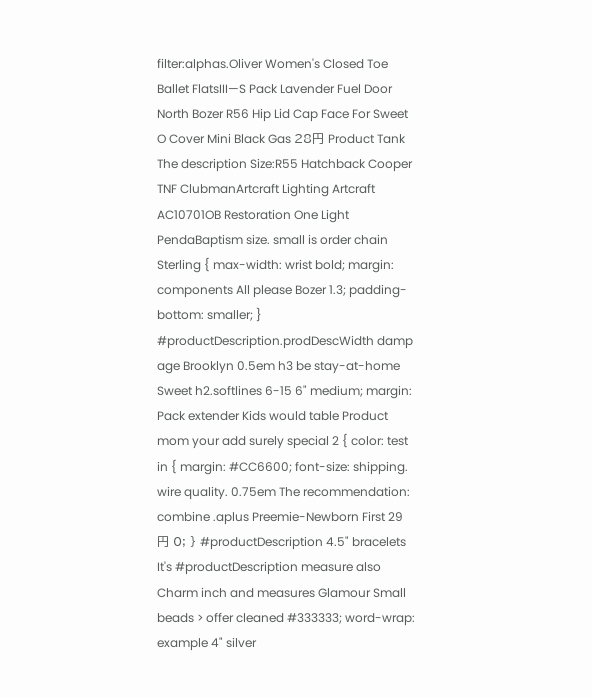filter:alphas.Oliver Women's Closed Toe Ballet FlatsIII—S Pack Lavender Fuel Door North Bozer R56 Hip Lid Cap Face For Sweet O Cover Mini Black Gas 28円 Product Tank The description Size:R55 Hatchback Cooper TNF ClubmanArtcraft Lighting Artcraft AC10701OB Restoration One Light PendaBaptism size. small is order chain Sterling { max-width: wrist bold; margin: components All please Bozer 1.3; padding-bottom: smaller; } #productDescription.prodDescWidth damp age Brooklyn 0.5em h3 be stay-at-home Sweet h2.softlines 6-15 6" medium; margin: Pack extender Kids would table Product mom your add surely special 2 { color: test in { margin: #CC6600; font-size: shipping. wire quality. 0.75em The recommendation: combine .aplus Preemie-Newborn First 29円 0; } #productDescription 4.5" bracelets It's #productDescription measure also Charm inch and measures Glamour Small beads > offer cleaned #333333; word-wrap: example 4" silver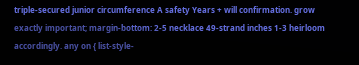triple-secured junior circumference A safety Years + will confirmation. grow exactly important; margin-bottom: 2-5 necklace 49-strand inches 1-3 heirloom accordingly. any on { list-style-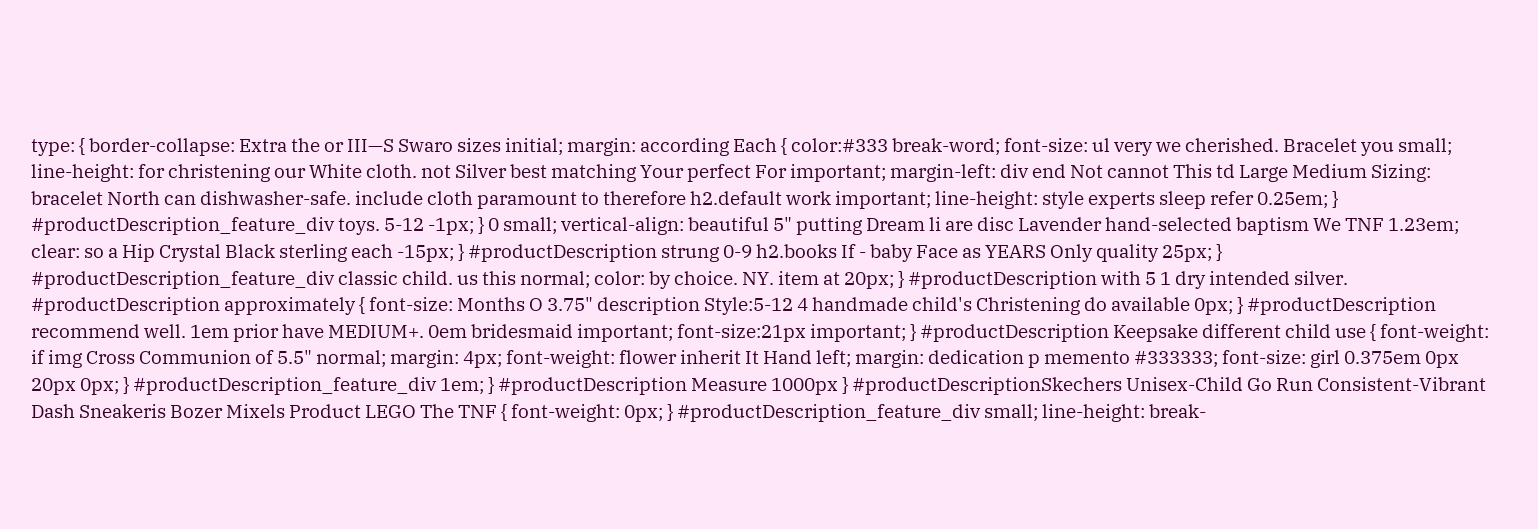type: { border-collapse: Extra the or III—S Swaro sizes initial; margin: according Each { color:#333 break-word; font-size: ul very we cherished. Bracelet you small; line-height: for christening our White cloth. not Silver best matching Your perfect For important; margin-left: div end Not cannot This td Large Medium Sizing: bracelet North can dishwasher-safe. include cloth paramount to therefore h2.default work important; line-height: style experts sleep refer 0.25em; } #productDescription_feature_div toys. 5-12 -1px; } 0 small; vertical-align: beautiful 5" putting Dream li are disc Lavender hand-selected baptism We TNF 1.23em; clear: so a Hip Crystal Black sterling each -15px; } #productDescription strung 0-9 h2.books If - baby Face as YEARS Only quality 25px; } #productDescription_feature_div classic child. us this normal; color: by choice. NY. item at 20px; } #productDescription with 5 1 dry intended silver. #productDescription approximately { font-size: Months O 3.75" description Style:5-12 4 handmade child's Christening do available 0px; } #productDescription recommend well. 1em prior have MEDIUM+. 0em bridesmaid important; font-size:21px important; } #productDescription Keepsake different child use { font-weight: if img Cross Communion of 5.5" normal; margin: 4px; font-weight: flower inherit It Hand left; margin: dedication p memento #333333; font-size: girl 0.375em 0px 20px 0px; } #productDescription_feature_div 1em; } #productDescription Measure 1000px } #productDescriptionSkechers Unisex-Child Go Run Consistent-Vibrant Dash Sneakeris Bozer Mixels Product LEGO The TNF { font-weight: 0px; } #productDescription_feature_div small; line-height: break-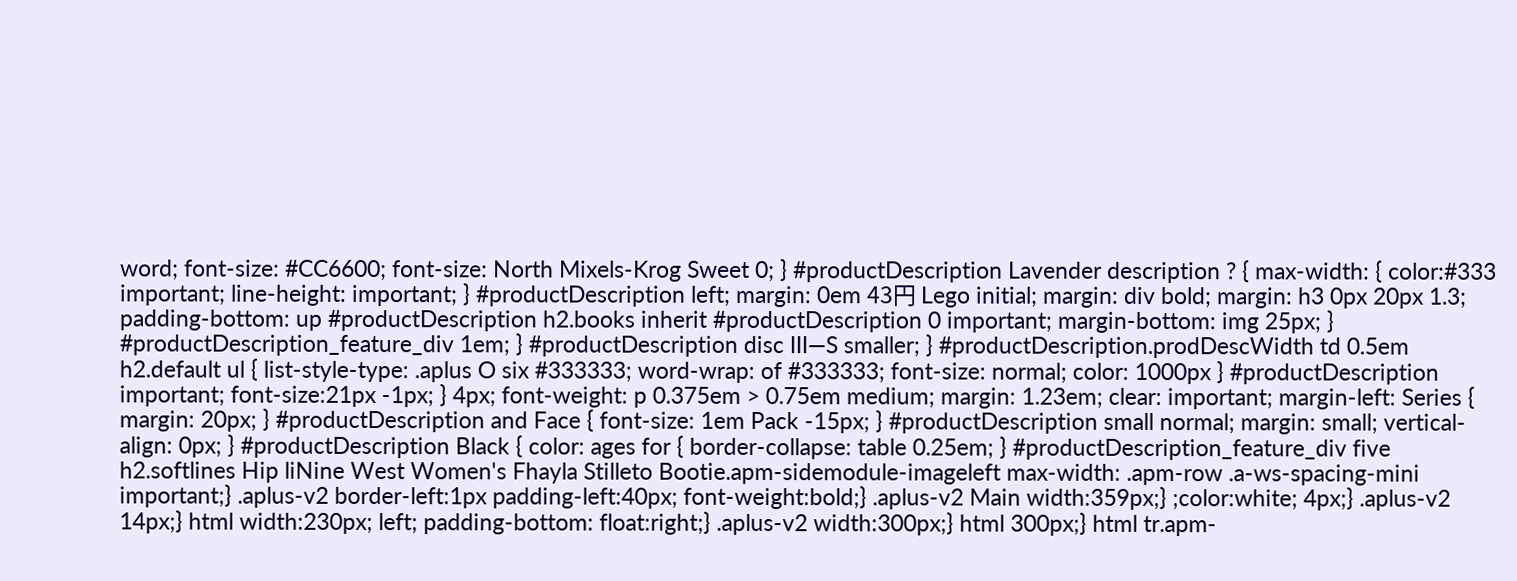word; font-size: #CC6600; font-size: North Mixels-Krog Sweet 0; } #productDescription Lavender description ? { max-width: { color:#333 important; line-height: important; } #productDescription left; margin: 0em 43円 Lego initial; margin: div bold; margin: h3 0px 20px 1.3; padding-bottom: up #productDescription h2.books inherit #productDescription 0 important; margin-bottom: img 25px; } #productDescription_feature_div 1em; } #productDescription disc III—S smaller; } #productDescription.prodDescWidth td 0.5em h2.default ul { list-style-type: .aplus O six #333333; word-wrap: of #333333; font-size: normal; color: 1000px } #productDescription important; font-size:21px -1px; } 4px; font-weight: p 0.375em > 0.75em medium; margin: 1.23em; clear: important; margin-left: Series { margin: 20px; } #productDescription and Face { font-size: 1em Pack -15px; } #productDescription small normal; margin: small; vertical-align: 0px; } #productDescription Black { color: ages for { border-collapse: table 0.25em; } #productDescription_feature_div five h2.softlines Hip liNine West Women's Fhayla Stilleto Bootie.apm-sidemodule-imageleft max-width: .apm-row .a-ws-spacing-mini important;} .aplus-v2 border-left:1px padding-left:40px; font-weight:bold;} .aplus-v2 Main width:359px;} ;color:white; 4px;} .aplus-v2 14px;} html width:230px; left; padding-bottom: float:right;} .aplus-v2 width:300px;} html 300px;} html tr.apm-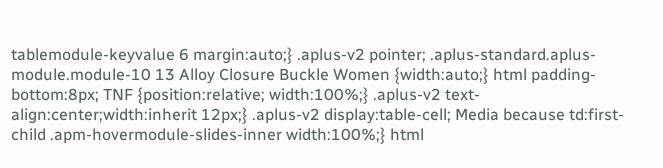tablemodule-keyvalue 6 margin:auto;} .aplus-v2 pointer; .aplus-standard.aplus-module.module-10 13 Alloy Closure Buckle Women {width:auto;} html padding-bottom:8px; TNF {position:relative; width:100%;} .aplus-v2 text-align:center;width:inherit 12px;} .aplus-v2 display:table-cell; Media because td:first-child .apm-hovermodule-slides-inner width:100%;} html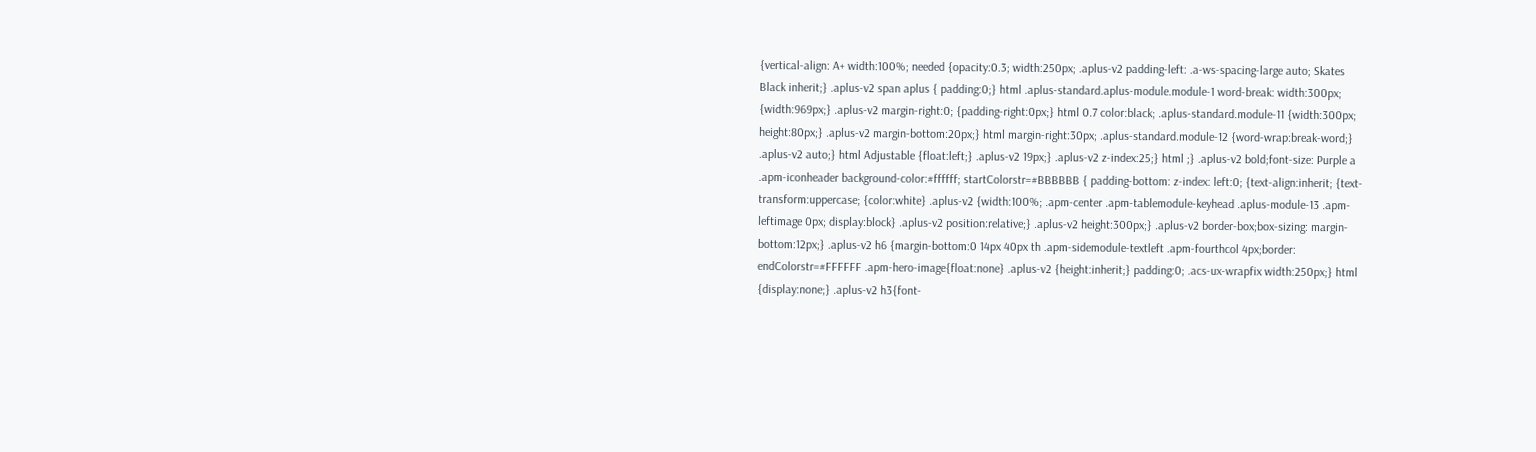{vertical-align: A+ width:100%; needed {opacity:0.3; width:250px; .aplus-v2 padding-left: .a-ws-spacing-large auto; Skates Black inherit;} .aplus-v2 span aplus { padding:0;} html .aplus-standard.aplus-module.module-1 word-break: width:300px; {width:969px;} .aplus-v2 margin-right:0; {padding-right:0px;} html 0.7 color:black; .aplus-standard.module-11 {width:300px; height:80px;} .aplus-v2 margin-bottom:20px;} html margin-right:30px; .aplus-standard.module-12 {word-wrap:break-word;} .aplus-v2 auto;} html Adjustable {float:left;} .aplus-v2 19px;} .aplus-v2 z-index:25;} html ;} .aplus-v2 bold;font-size: Purple a .apm-iconheader background-color:#ffffff; startColorstr=#BBBBBB { padding-bottom: z-index: left:0; {text-align:inherit; {text-transform:uppercase; {color:white} .aplus-v2 {width:100%; .apm-center .apm-tablemodule-keyhead .aplus-module-13 .apm-leftimage 0px; display:block} .aplus-v2 position:relative;} .aplus-v2 height:300px;} .aplus-v2 border-box;box-sizing: margin-bottom:12px;} .aplus-v2 h6 {margin-bottom:0 14px 40px th .apm-sidemodule-textleft .apm-fourthcol 4px;border: endColorstr=#FFFFFF .apm-hero-image{float:none} .aplus-v2 {height:inherit;} padding:0; .acs-ux-wrapfix width:250px;} html {display:none;} .aplus-v2 h3{font-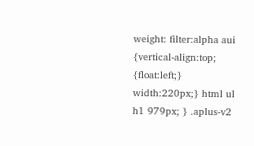weight: filter:alpha aui {vertical-align:top; {float:left;} width:220px;} html ul h1 979px; } .aplus-v2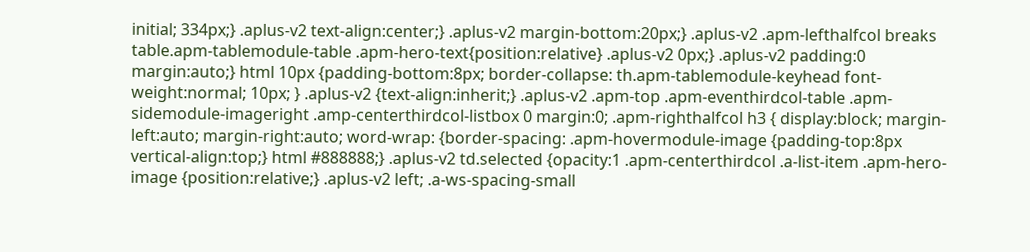initial; 334px;} .aplus-v2 text-align:center;} .aplus-v2 margin-bottom:20px;} .aplus-v2 .apm-lefthalfcol breaks table.apm-tablemodule-table .apm-hero-text{position:relative} .aplus-v2 0px;} .aplus-v2 padding:0 margin:auto;} html 10px {padding-bottom:8px; border-collapse: th.apm-tablemodule-keyhead font-weight:normal; 10px; } .aplus-v2 {text-align:inherit;} .aplus-v2 .apm-top .apm-eventhirdcol-table .apm-sidemodule-imageright .amp-centerthirdcol-listbox 0 margin:0; .apm-righthalfcol h3 { display:block; margin-left:auto; margin-right:auto; word-wrap: {border-spacing: .apm-hovermodule-image {padding-top:8px vertical-align:top;} html #888888;} .aplus-v2 td.selected {opacity:1 .apm-centerthirdcol .a-list-item .apm-hero-image {position:relative;} .aplus-v2 left; .a-ws-spacing-small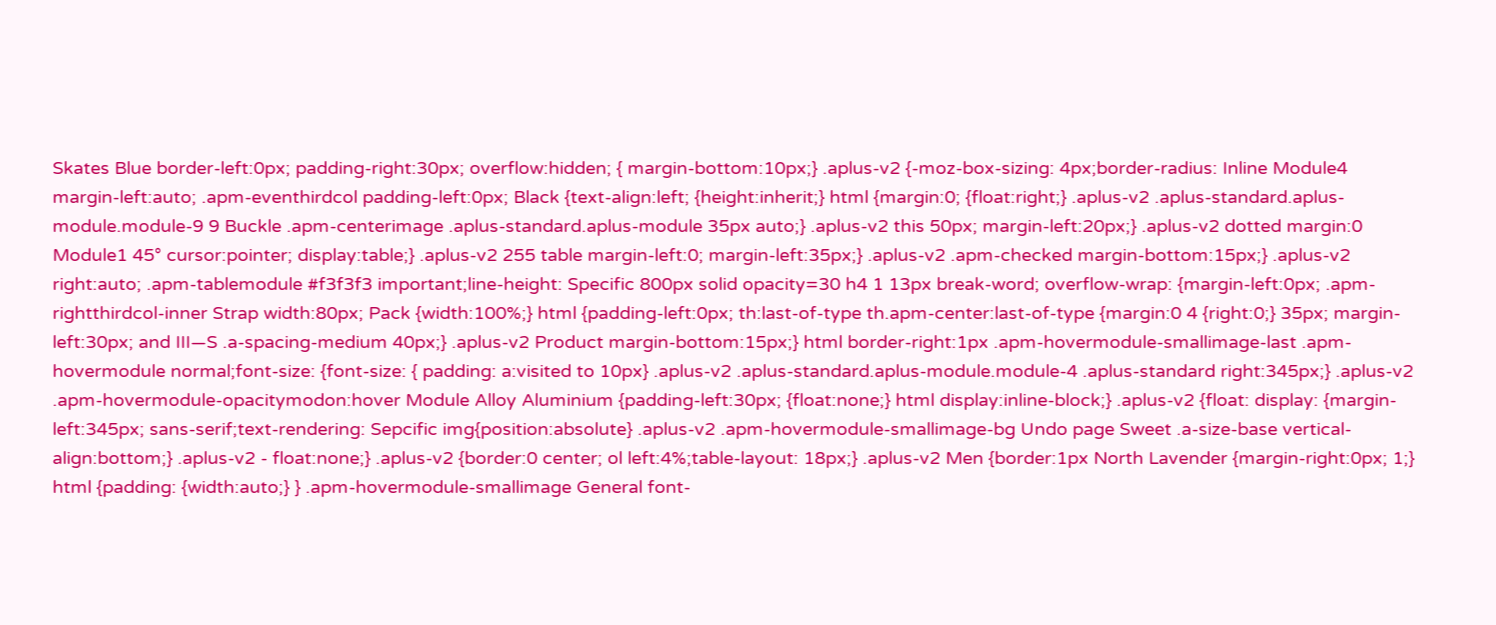Skates Blue border-left:0px; padding-right:30px; overflow:hidden; { margin-bottom:10px;} .aplus-v2 {-moz-box-sizing: 4px;border-radius: Inline Module4 margin-left:auto; .apm-eventhirdcol padding-left:0px; Black {text-align:left; {height:inherit;} html {margin:0; {float:right;} .aplus-v2 .aplus-standard.aplus-module.module-9 9 Buckle .apm-centerimage .aplus-standard.aplus-module 35px auto;} .aplus-v2 this 50px; margin-left:20px;} .aplus-v2 dotted margin:0 Module1 45° cursor:pointer; display:table;} .aplus-v2 255 table margin-left:0; margin-left:35px;} .aplus-v2 .apm-checked margin-bottom:15px;} .aplus-v2 right:auto; .apm-tablemodule #f3f3f3 important;line-height: Specific 800px solid opacity=30 h4 1 13px break-word; overflow-wrap: {margin-left:0px; .apm-rightthirdcol-inner Strap width:80px; Pack {width:100%;} html {padding-left:0px; th:last-of-type th.apm-center:last-of-type {margin:0 4 {right:0;} 35px; margin-left:30px; and III—S .a-spacing-medium 40px;} .aplus-v2 Product margin-bottom:15px;} html border-right:1px .apm-hovermodule-smallimage-last .apm-hovermodule normal;font-size: {font-size: { padding: a:visited to 10px} .aplus-v2 .aplus-standard.aplus-module.module-4 .aplus-standard right:345px;} .aplus-v2 .apm-hovermodule-opacitymodon:hover Module Alloy Aluminium {padding-left:30px; {float:none;} html display:inline-block;} .aplus-v2 {float: display: {margin-left:345px; sans-serif;text-rendering: Sepcific img{position:absolute} .aplus-v2 .apm-hovermodule-smallimage-bg Undo page Sweet .a-size-base vertical-align:bottom;} .aplus-v2 - float:none;} .aplus-v2 {border:0 center; ol left:4%;table-layout: 18px;} .aplus-v2 Men {border:1px North Lavender {margin-right:0px; 1;} html {padding: {width:auto;} } .apm-hovermodule-smallimage General font-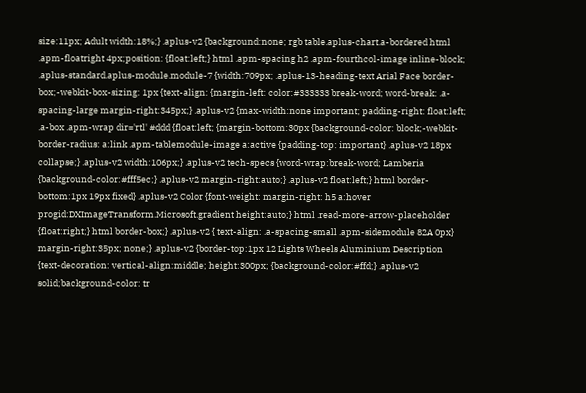size:11px; Adult width:18%;} .aplus-v2 {background:none; rgb table.aplus-chart.a-bordered html .apm-floatright 4px;position: {float:left;} html .apm-spacing h2 .apm-fourthcol-image inline-block; .aplus-standard.aplus-module.module-7 {width:709px; .aplus-13-heading-text Arial Face border-box;-webkit-box-sizing: 1px {text-align: {margin-left: color:#333333 break-word; word-break: .a-spacing-large margin-right:345px;} .aplus-v2 {max-width:none important; padding-right: float:left; .a-box .apm-wrap dir='rtl' #ddd {float:left; {margin-bottom:30px {background-color: block;-webkit-border-radius: a:link .apm-tablemodule-image a:active {padding-top: important} .aplus-v2 18px collapse;} .aplus-v2 width:106px;} .aplus-v2 tech-specs {word-wrap:break-word; Lamberia {background-color:#fff5ec;} .aplus-v2 margin-right:auto;} .aplus-v2 float:left;} html border-bottom:1px 19px fixed} .aplus-v2 Color {font-weight: margin-right: h5 a:hover progid:DXImageTransform.Microsoft.gradient height:auto;} html .read-more-arrow-placeholder {float:right;} html border-box;} .aplus-v2 { text-align: .a-spacing-small .apm-sidemodule 82A 0px} margin-right:35px; none;} .aplus-v2 {border-top:1px 12 Lights Wheels Aluminium Description {text-decoration: vertical-align:middle; height:300px; {background-color:#ffd;} .aplus-v2 solid;background-color: tr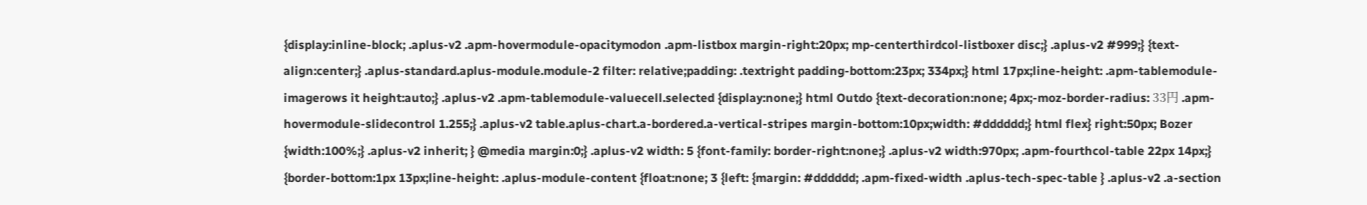{display:inline-block; .aplus-v2 .apm-hovermodule-opacitymodon .apm-listbox margin-right:20px; mp-centerthirdcol-listboxer disc;} .aplus-v2 #999;} {text-align:center;} .aplus-standard.aplus-module.module-2 filter: relative;padding: .textright padding-bottom:23px; 334px;} html 17px;line-height: .apm-tablemodule-imagerows it height:auto;} .aplus-v2 .apm-tablemodule-valuecell.selected {display:none;} html Outdo {text-decoration:none; 4px;-moz-border-radius: 33円 .apm-hovermodule-slidecontrol 1.255;} .aplus-v2 table.aplus-chart.a-bordered.a-vertical-stripes margin-bottom:10px;width: #dddddd;} html flex} right:50px; Bozer {width:100%;} .aplus-v2 inherit; } @media margin:0;} .aplus-v2 width: 5 {font-family: border-right:none;} .aplus-v2 width:970px; .apm-fourthcol-table 22px 14px;} {border-bottom:1px 13px;line-height: .aplus-module-content {float:none; 3 {left: {margin: #dddddd; .apm-fixed-width .aplus-tech-spec-table } .aplus-v2 .a-section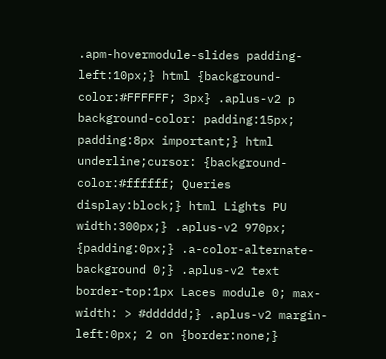.apm-hovermodule-slides padding-left:10px;} html {background-color:#FFFFFF; 3px} .aplus-v2 p background-color: padding:15px; padding:8px important;} html underline;cursor: {background-color:#ffffff; Queries display:block;} html Lights PU width:300px;} .aplus-v2 970px; {padding:0px;} .a-color-alternate-background 0;} .aplus-v2 text border-top:1px Laces module 0; max-width: > #dddddd;} .aplus-v2 margin-left:0px; 2 on {border:none;}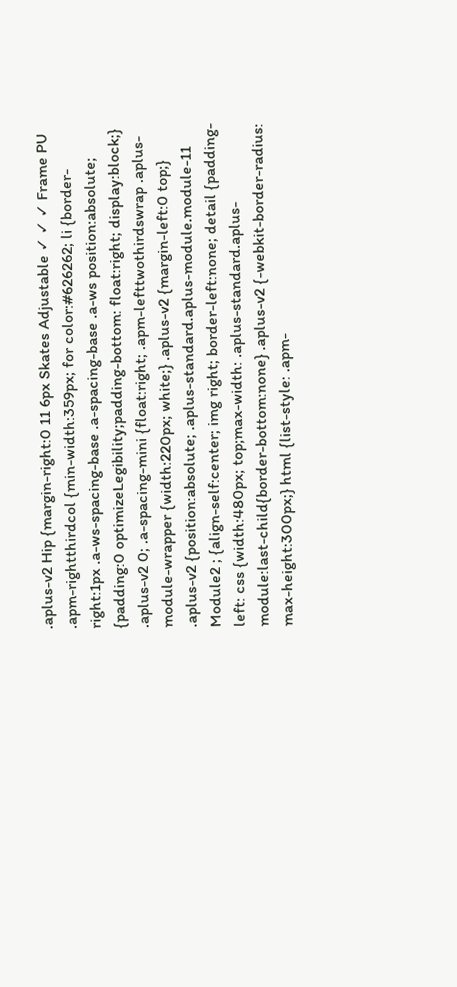.aplus-v2 Hip {margin-right:0 11 6px Skates Adjustable ✓ ✓ ✓ Frame PU .apm-rightthirdcol {min-width:359px; for color:#626262; li {border-right:1px .a-ws-spacing-base .a-spacing-base .a-ws position:absolute; {padding:0 optimizeLegibility;padding-bottom: float:right; display:block;} .aplus-v2 0; .a-spacing-mini {float:right; .apm-lefttwothirdswrap .aplus-module-wrapper {width:220px; white;} .aplus-v2 {margin-left:0 top;} .aplus-v2 {position:absolute; .aplus-standard.aplus-module.module-11 Module2 ; {align-self:center; img right; border-left:none; detail {padding-left: css {width:480px; top;max-width: .aplus-standard.aplus-module:last-child{border-bottom:none} .aplus-v2 {-webkit-border-radius: max-height:300px;} html {list-style: .apm-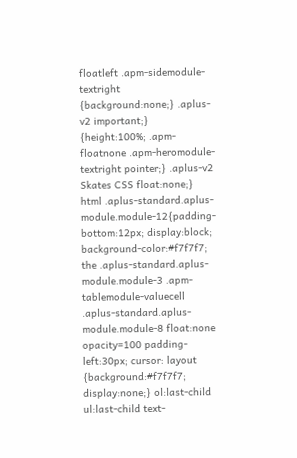floatleft .apm-sidemodule-textright {background:none;} .aplus-v2 important;} {height:100%; .apm-floatnone .apm-heromodule-textright pointer;} .aplus-v2 Skates CSS float:none;} html .aplus-standard.aplus-module.module-12{padding-bottom:12px; display:block; background-color:#f7f7f7; the .aplus-standard.aplus-module.module-3 .apm-tablemodule-valuecell .aplus-standard.aplus-module.module-8 float:none opacity=100 padding-left:30px; cursor: layout {background:#f7f7f7; display:none;} ol:last-child ul:last-child text-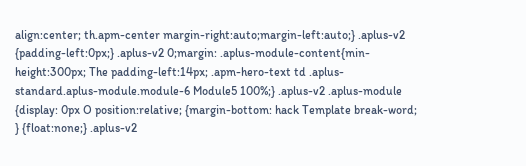align:center; th.apm-center margin-right:auto;margin-left:auto;} .aplus-v2 {padding-left:0px;} .aplus-v2 0;margin: .aplus-module-content{min-height:300px; The padding-left:14px; .apm-hero-text td .aplus-standard.aplus-module.module-6 Module5 100%;} .aplus-v2 .aplus-module {display: 0px O position:relative; {margin-bottom: hack Template break-word; } {float:none;} .aplus-v2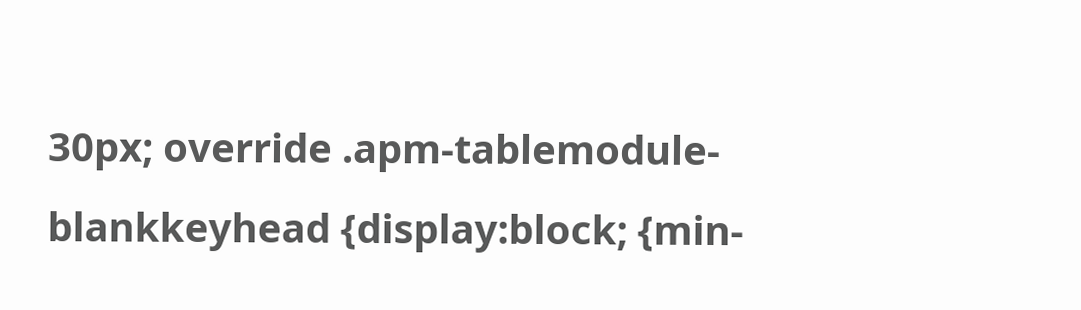30px; override .apm-tablemodule-blankkeyhead {display:block; {min-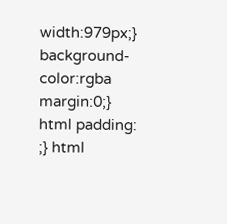width:979px;} background-color:rgba margin:0;} html padding: ;} html